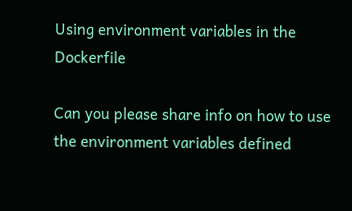Using environment variables in the Dockerfile

Can you please share info on how to use the environment variables defined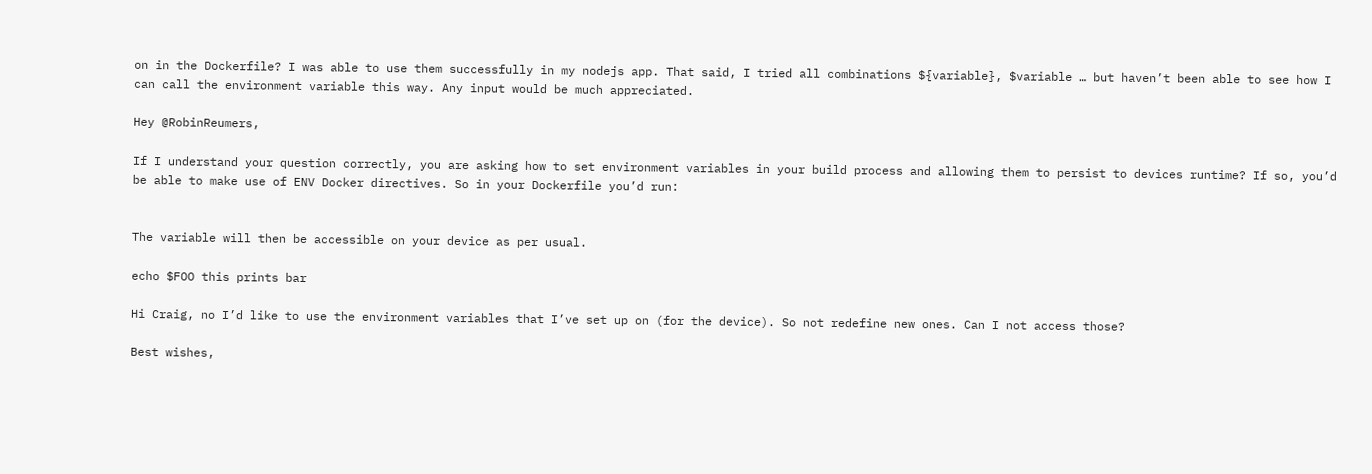on in the Dockerfile? I was able to use them successfully in my nodejs app. That said, I tried all combinations ${variable}, $variable … but haven’t been able to see how I can call the environment variable this way. Any input would be much appreciated.

Hey @RobinReumers,

If I understand your question correctly, you are asking how to set environment variables in your build process and allowing them to persist to devices runtime? If so, you’d be able to make use of ENV Docker directives. So in your Dockerfile you’d run:


The variable will then be accessible on your device as per usual.

echo $FOO this prints bar

Hi Craig, no I’d like to use the environment variables that I’ve set up on (for the device). So not redefine new ones. Can I not access those?

Best wishes,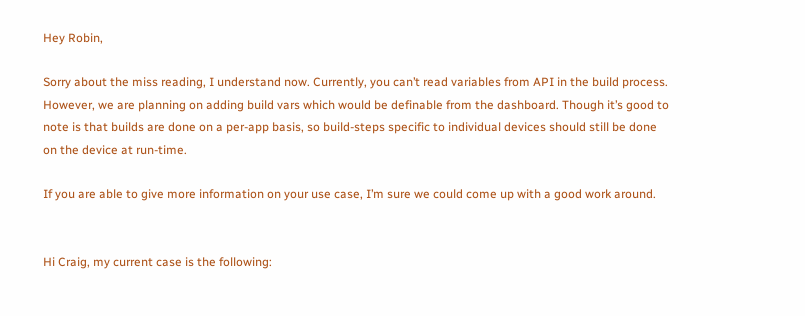Hey Robin,

Sorry about the miss reading, I understand now. Currently, you can’t read variables from API in the build process. However, we are planning on adding build vars which would be definable from the dashboard. Though it’s good to note is that builds are done on a per-app basis, so build-steps specific to individual devices should still be done on the device at run-time.

If you are able to give more information on your use case, I’m sure we could come up with a good work around.


Hi Craig, my current case is the following: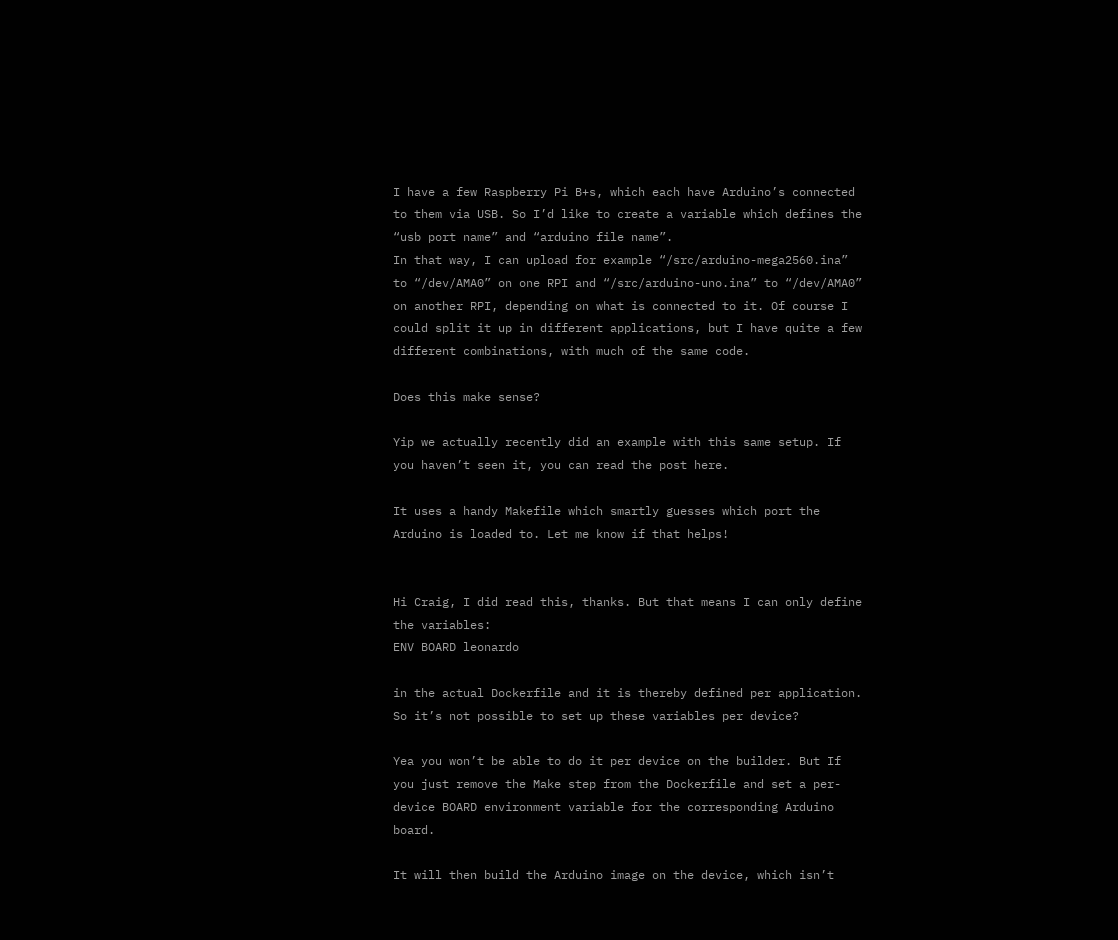I have a few Raspberry Pi B+s, which each have Arduino’s connected to them via USB. So I’d like to create a variable which defines the “usb port name” and “arduino file name”.
In that way, I can upload for example “/src/arduino-mega2560.ina” to “/dev/AMA0” on one RPI and “/src/arduino-uno.ina” to “/dev/AMA0” on another RPI, depending on what is connected to it. Of course I could split it up in different applications, but I have quite a few different combinations, with much of the same code.

Does this make sense?

Yip we actually recently did an example with this same setup. If you haven’t seen it, you can read the post here.

It uses a handy Makefile which smartly guesses which port the Arduino is loaded to. Let me know if that helps!


Hi Craig, I did read this, thanks. But that means I can only define the variables:
ENV BOARD leonardo

in the actual Dockerfile and it is thereby defined per application. So it’s not possible to set up these variables per device?

Yea you won’t be able to do it per device on the builder. But If you just remove the Make step from the Dockerfile and set a per-device BOARD environment variable for the corresponding Arduino board.

It will then build the Arduino image on the device, which isn’t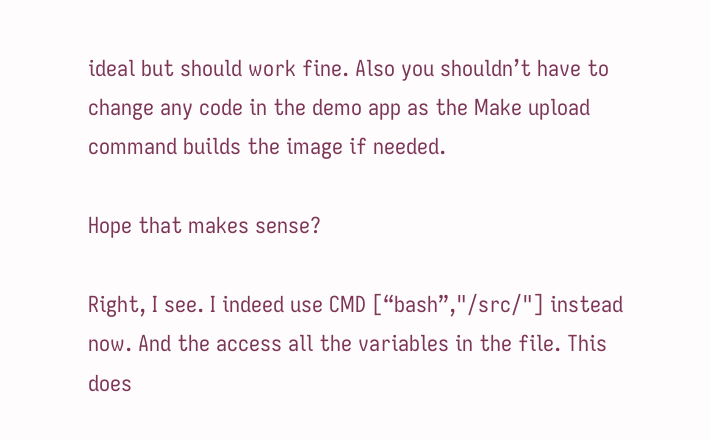ideal but should work fine. Also you shouldn’t have to change any code in the demo app as the Make upload command builds the image if needed.

Hope that makes sense?

Right, I see. I indeed use CMD [“bash”,"/src/"] instead now. And the access all the variables in the file. This does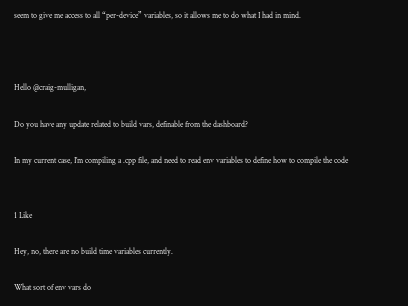seem to give me access to all “per-device” variables, so it allows me to do what I had in mind.



Hello @craig-mulligan,

Do you have any update related to build vars, definable from the dashboard?

In my current case, I’m compiling a .cpp file, and need to read env variables to define how to compile the code


1 Like

Hey, no, there are no build time variables currently.

What sort of env vars do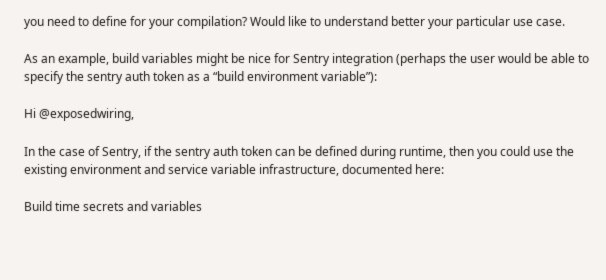you need to define for your compilation? Would like to understand better your particular use case.

As an example, build variables might be nice for Sentry integration (perhaps the user would be able to specify the sentry auth token as a “build environment variable”):

Hi @exposedwiring,

In the case of Sentry, if the sentry auth token can be defined during runtime, then you could use the existing environment and service variable infrastructure, documented here:

Build time secrets and variables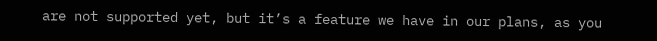are not supported yet, but it’s a feature we have in our plans, as you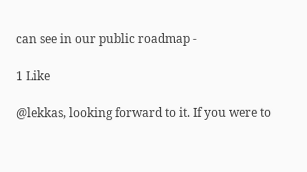can see in our public roadmap -

1 Like

@lekkas, looking forward to it. If you were to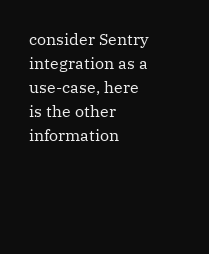consider Sentry integration as a use-case, here is the other information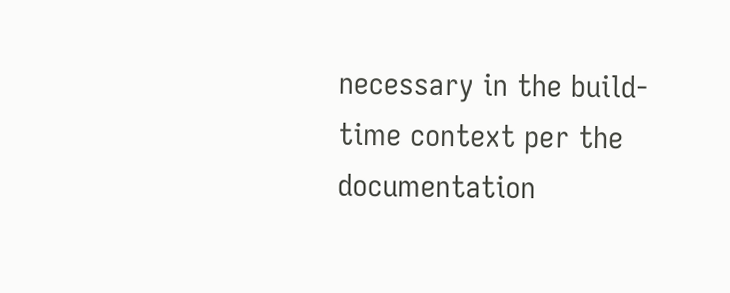necessary in the build-time context per the documentation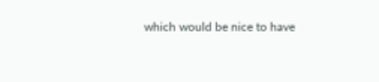which would be nice to have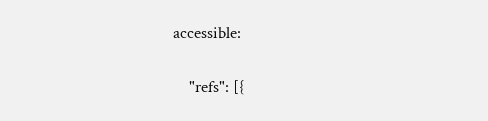accessible:

    "refs": [{